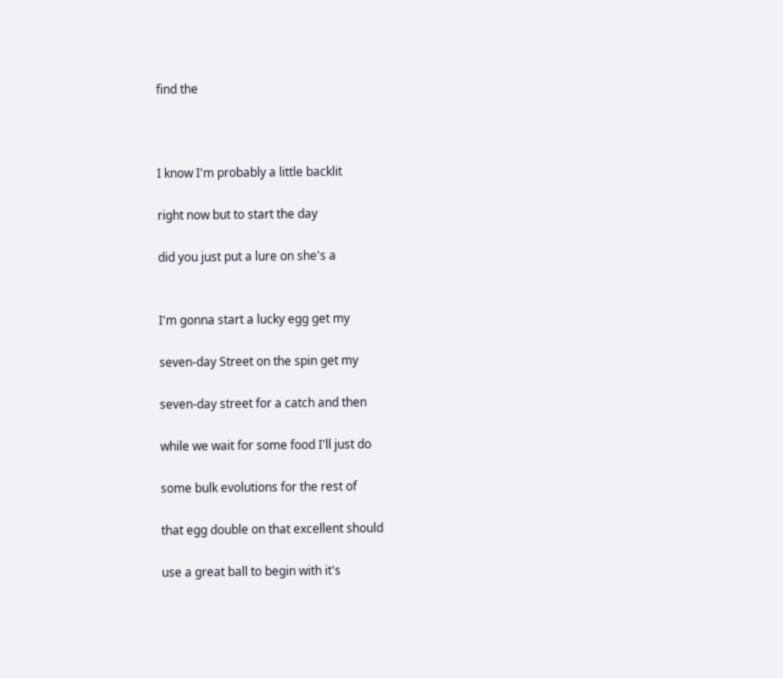find the



I know I'm probably a little backlit

right now but to start the day

did you just put a lure on she's a


I'm gonna start a lucky egg get my

seven-day Street on the spin get my

seven-day street for a catch and then

while we wait for some food I'll just do

some bulk evolutions for the rest of

that egg double on that excellent should

use a great ball to begin with it's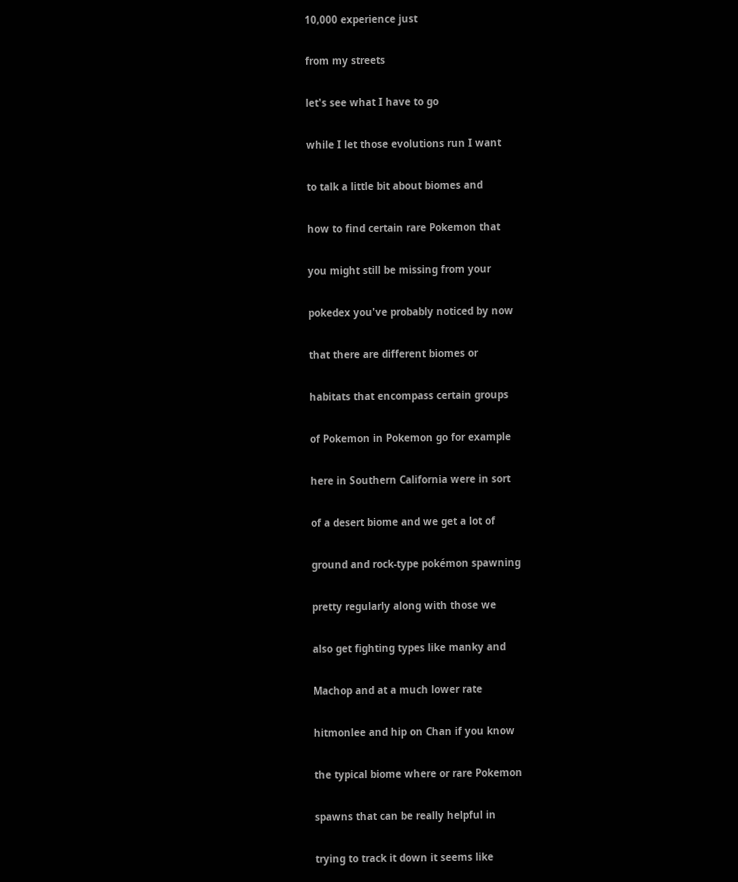10,000 experience just

from my streets

let's see what I have to go

while I let those evolutions run I want

to talk a little bit about biomes and

how to find certain rare Pokemon that

you might still be missing from your

pokedex you've probably noticed by now

that there are different biomes or

habitats that encompass certain groups

of Pokemon in Pokemon go for example

here in Southern California were in sort

of a desert biome and we get a lot of

ground and rock-type pokémon spawning

pretty regularly along with those we

also get fighting types like manky and

Machop and at a much lower rate

hitmonlee and hip on Chan if you know

the typical biome where or rare Pokemon

spawns that can be really helpful in

trying to track it down it seems like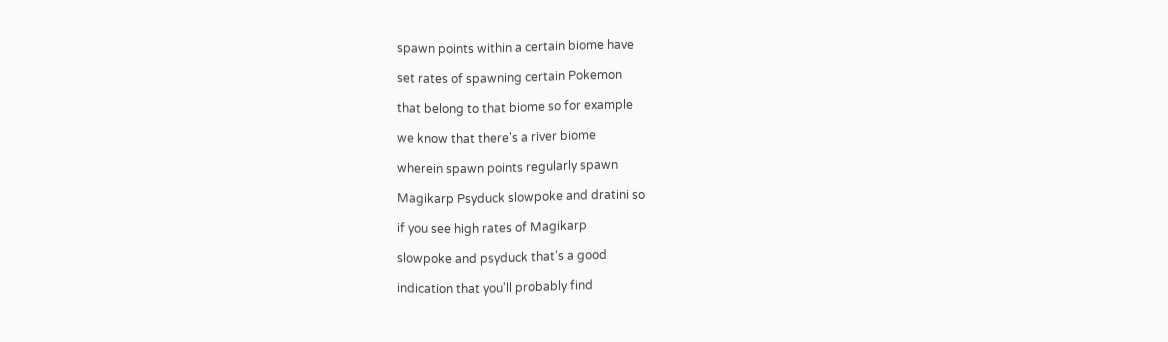spawn points within a certain biome have

set rates of spawning certain Pokemon

that belong to that biome so for example

we know that there's a river biome

wherein spawn points regularly spawn

Magikarp Psyduck slowpoke and dratini so

if you see high rates of Magikarp

slowpoke and psyduck that's a good

indication that you'll probably find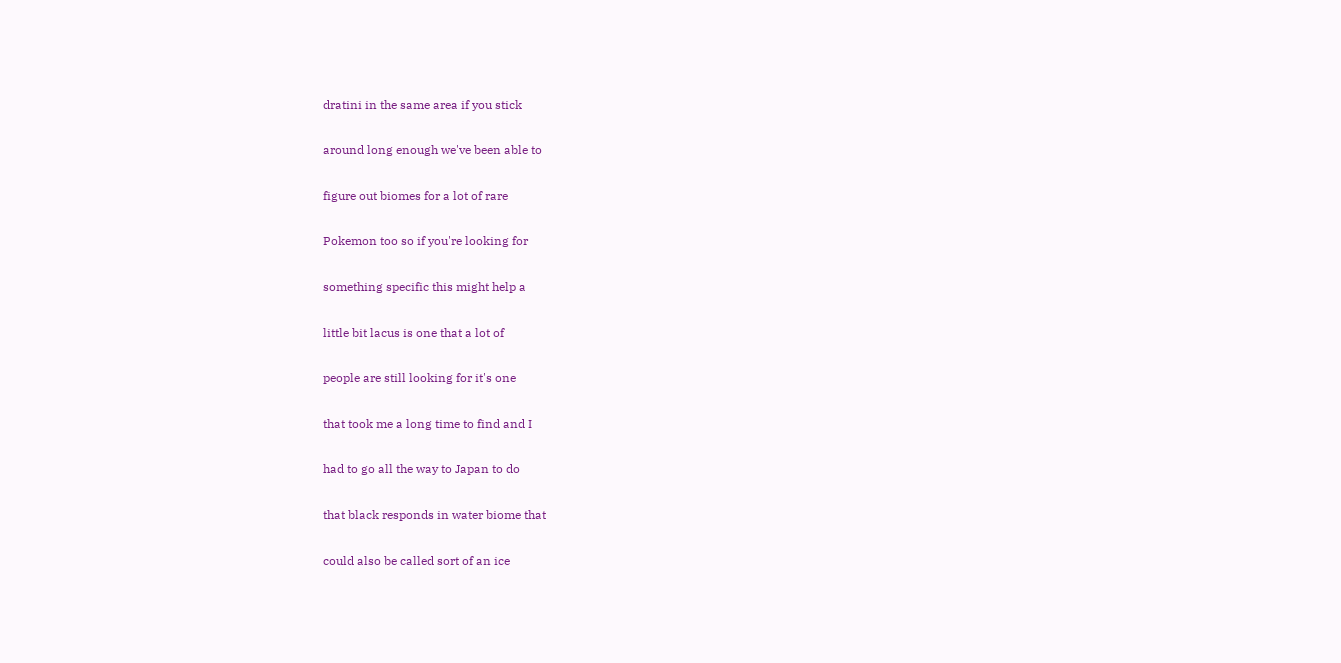dratini in the same area if you stick

around long enough we've been able to

figure out biomes for a lot of rare

Pokemon too so if you're looking for

something specific this might help a

little bit lacus is one that a lot of

people are still looking for it's one

that took me a long time to find and I

had to go all the way to Japan to do

that black responds in water biome that

could also be called sort of an ice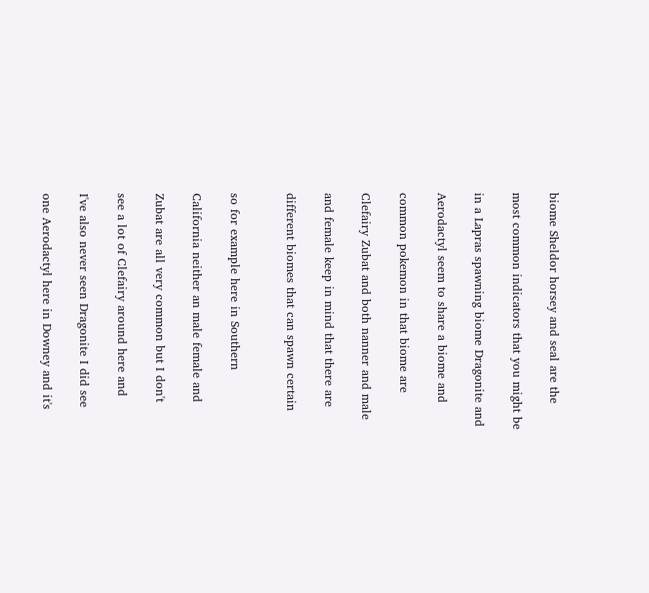biome Sheldor horsey and seal are the

most common indicators that you might be

in a Lapras spawning biome Dragonite and

Aerodactyl seem to share a biome and

common pokemon in that biome are

Clefairy Zubat and both nanner and male

and female keep in mind that there are

different biomes that can spawn certain


so for example here in Southern

California neither an male female and

Zubat are all very common but I don't

see a lot of Clefairy around here and

I've also never seen Dragonite I did see

one Aerodactyl here in Downey and it's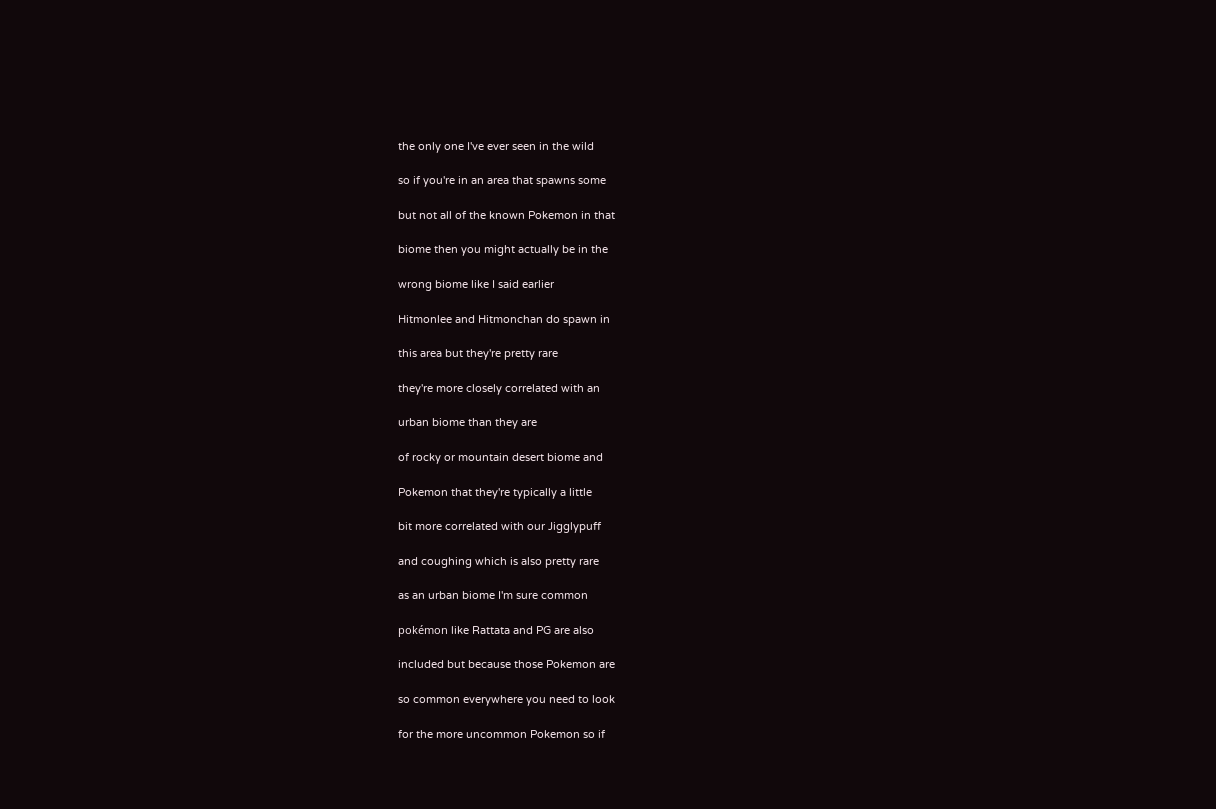the only one I've ever seen in the wild

so if you're in an area that spawns some

but not all of the known Pokemon in that

biome then you might actually be in the

wrong biome like I said earlier

Hitmonlee and Hitmonchan do spawn in

this area but they're pretty rare

they're more closely correlated with an

urban biome than they are

of rocky or mountain desert biome and

Pokemon that they're typically a little

bit more correlated with our Jigglypuff

and coughing which is also pretty rare

as an urban biome I'm sure common

pokémon like Rattata and PG are also

included but because those Pokemon are

so common everywhere you need to look

for the more uncommon Pokemon so if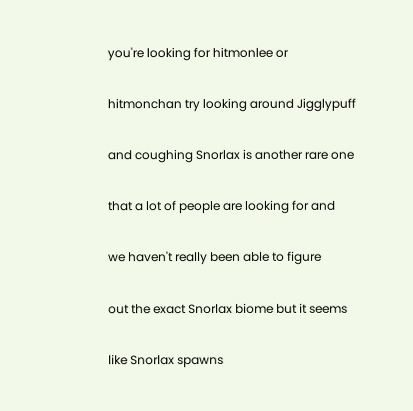you're looking for hitmonlee or

hitmonchan try looking around Jigglypuff

and coughing Snorlax is another rare one

that a lot of people are looking for and

we haven't really been able to figure

out the exact Snorlax biome but it seems

like Snorlax spawns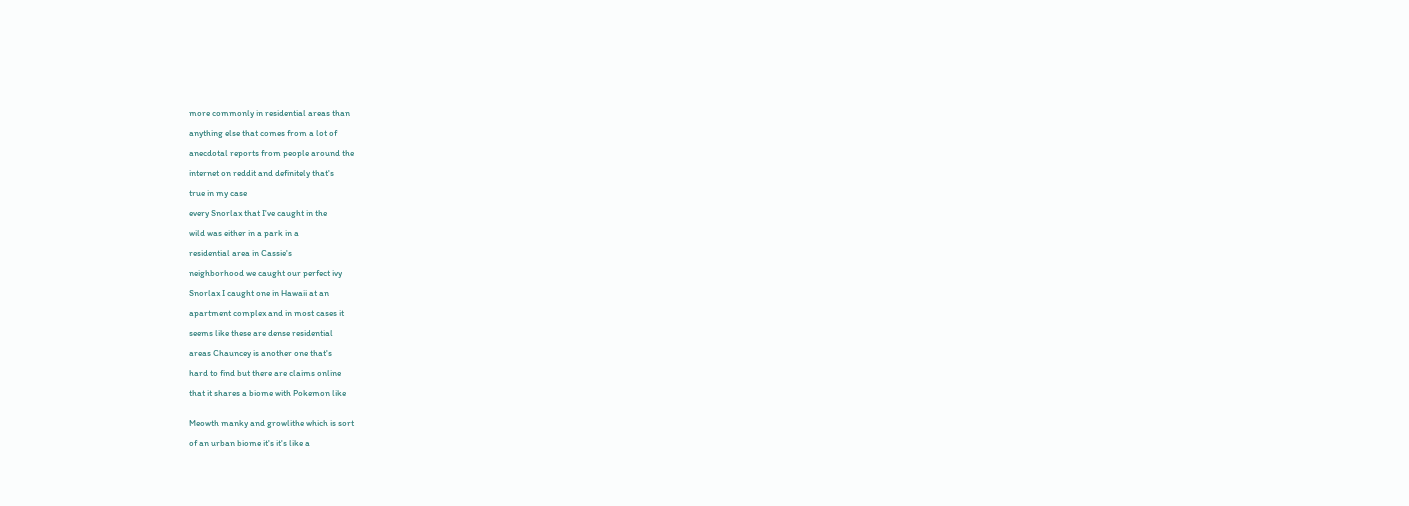more commonly in residential areas than

anything else that comes from a lot of

anecdotal reports from people around the

internet on reddit and definitely that's

true in my case

every Snorlax that I've caught in the

wild was either in a park in a

residential area in Cassie's

neighborhood we caught our perfect ivy

Snorlax I caught one in Hawaii at an

apartment complex and in most cases it

seems like these are dense residential

areas Chauncey is another one that's

hard to find but there are claims online

that it shares a biome with Pokemon like


Meowth manky and growlithe which is sort

of an urban biome it's it's like a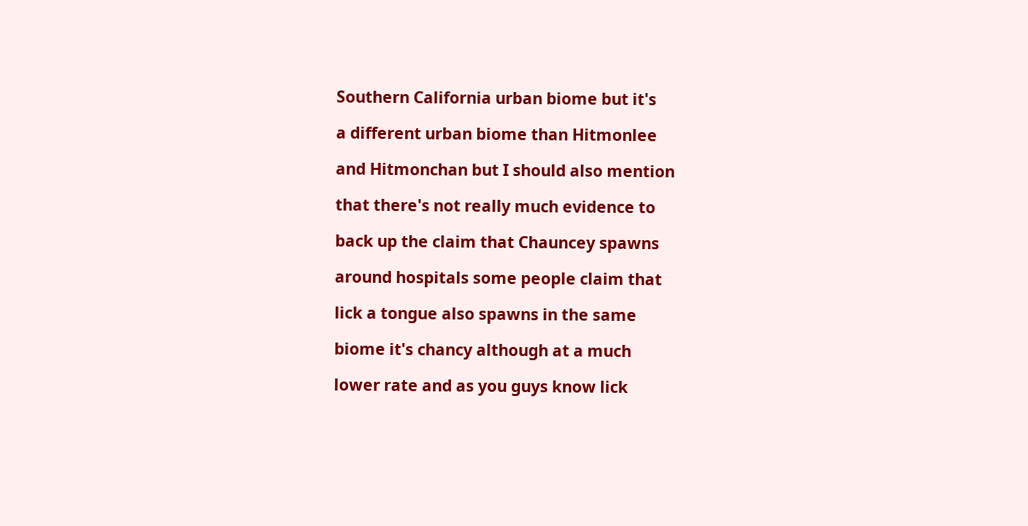Southern California urban biome but it's

a different urban biome than Hitmonlee

and Hitmonchan but I should also mention

that there's not really much evidence to

back up the claim that Chauncey spawns

around hospitals some people claim that

lick a tongue also spawns in the same

biome it's chancy although at a much

lower rate and as you guys know lick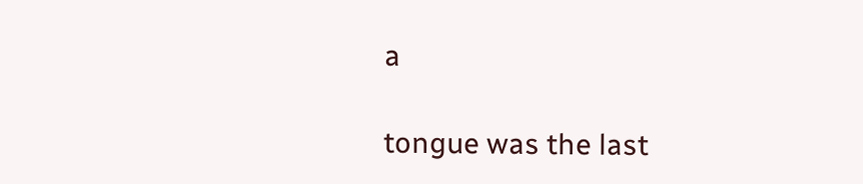a

tongue was the last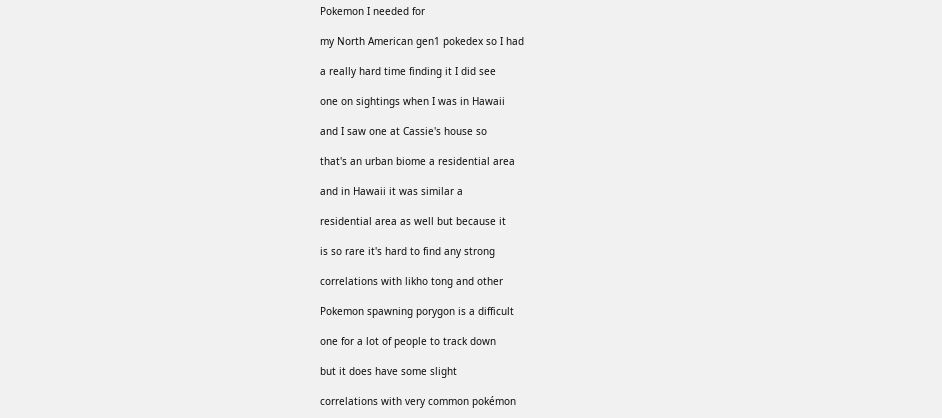Pokemon I needed for

my North American gen1 pokedex so I had

a really hard time finding it I did see

one on sightings when I was in Hawaii

and I saw one at Cassie's house so

that's an urban biome a residential area

and in Hawaii it was similar a

residential area as well but because it

is so rare it's hard to find any strong

correlations with likho tong and other

Pokemon spawning porygon is a difficult

one for a lot of people to track down

but it does have some slight

correlations with very common pokémon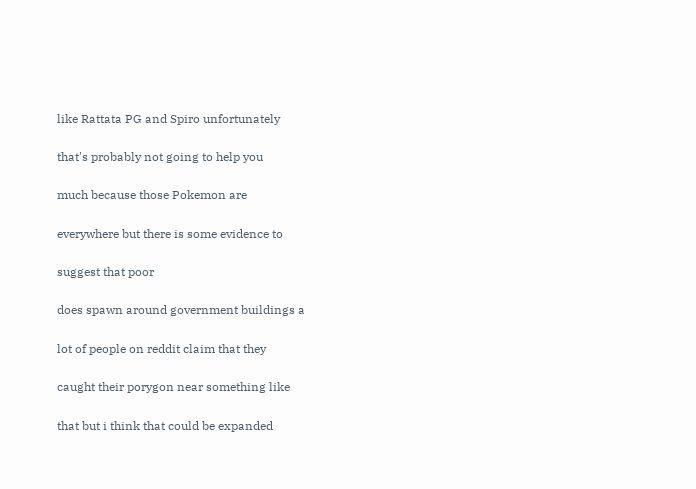like Rattata PG and Spiro unfortunately

that's probably not going to help you

much because those Pokemon are

everywhere but there is some evidence to

suggest that poor

does spawn around government buildings a

lot of people on reddit claim that they

caught their porygon near something like

that but i think that could be expanded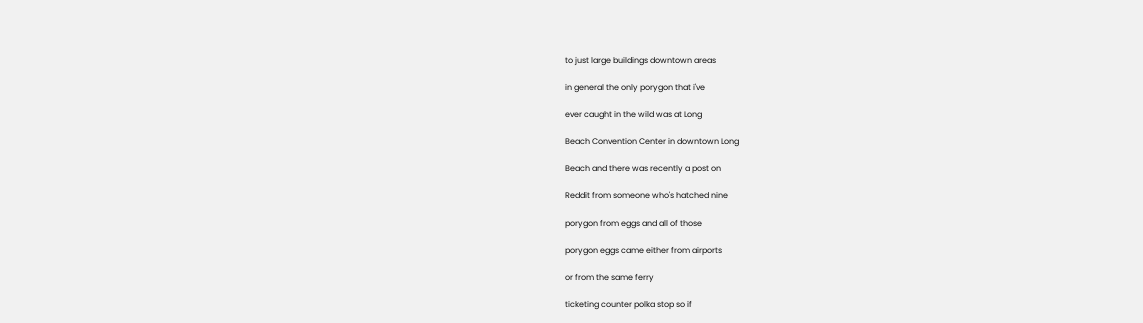to just large buildings downtown areas

in general the only porygon that i've

ever caught in the wild was at Long

Beach Convention Center in downtown Long

Beach and there was recently a post on

Reddit from someone who's hatched nine

porygon from eggs and all of those

porygon eggs came either from airports

or from the same ferry

ticketing counter polka stop so if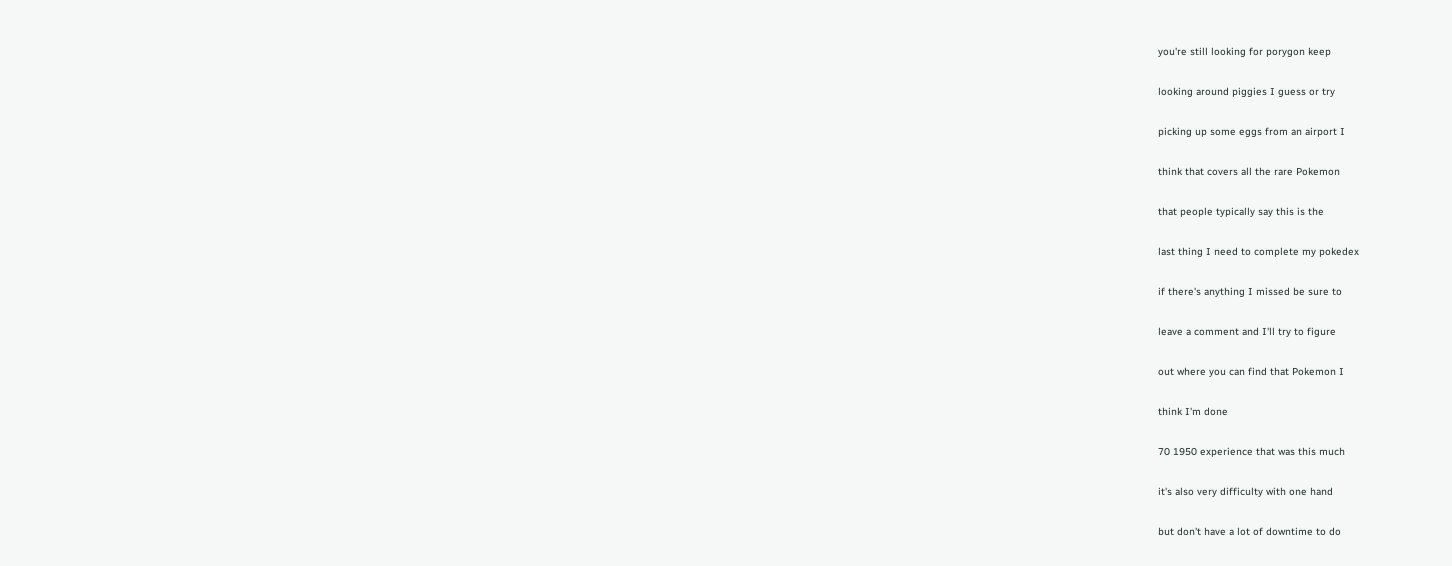you're still looking for porygon keep

looking around piggies I guess or try

picking up some eggs from an airport I

think that covers all the rare Pokemon

that people typically say this is the

last thing I need to complete my pokedex

if there's anything I missed be sure to

leave a comment and I'll try to figure

out where you can find that Pokemon I

think I'm done

70 1950 experience that was this much

it's also very difficulty with one hand

but don't have a lot of downtime to do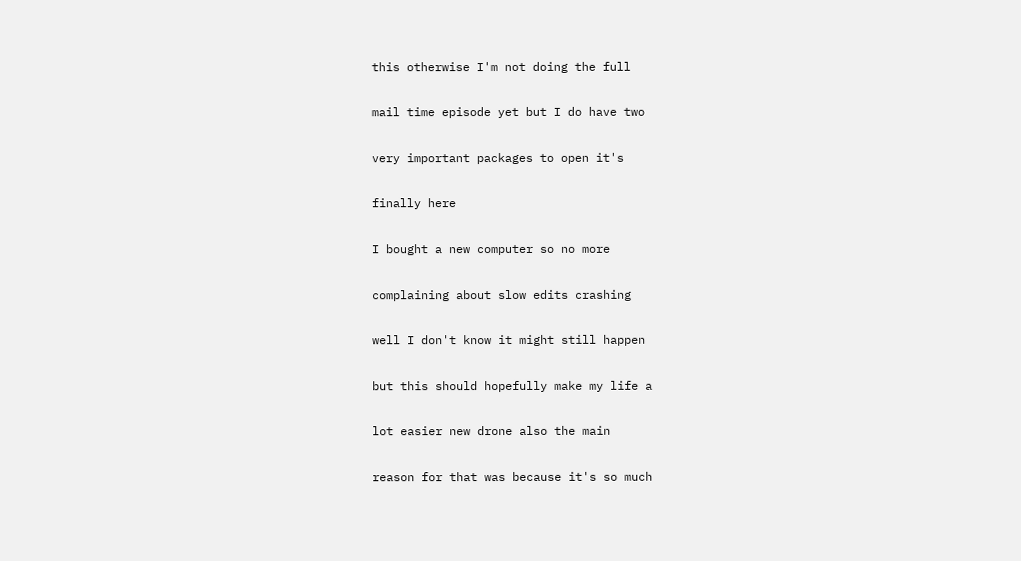this otherwise I'm not doing the full

mail time episode yet but I do have two

very important packages to open it's

finally here

I bought a new computer so no more

complaining about slow edits crashing

well I don't know it might still happen

but this should hopefully make my life a

lot easier new drone also the main

reason for that was because it's so much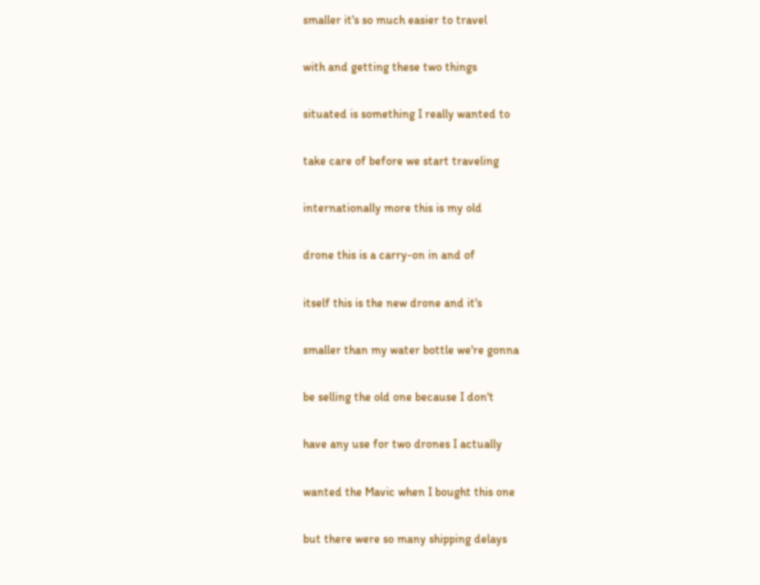smaller it's so much easier to travel

with and getting these two things

situated is something I really wanted to

take care of before we start traveling

internationally more this is my old

drone this is a carry-on in and of

itself this is the new drone and it's

smaller than my water bottle we're gonna

be selling the old one because I don't

have any use for two drones I actually

wanted the Mavic when I bought this one

but there were so many shipping delays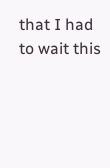that I had to wait this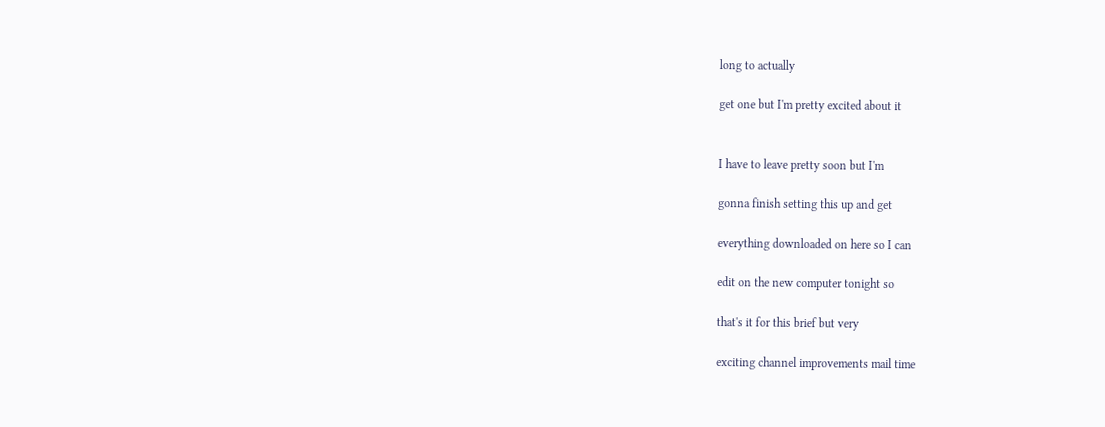long to actually

get one but I'm pretty excited about it


I have to leave pretty soon but I'm

gonna finish setting this up and get

everything downloaded on here so I can

edit on the new computer tonight so

that's it for this brief but very

exciting channel improvements mail time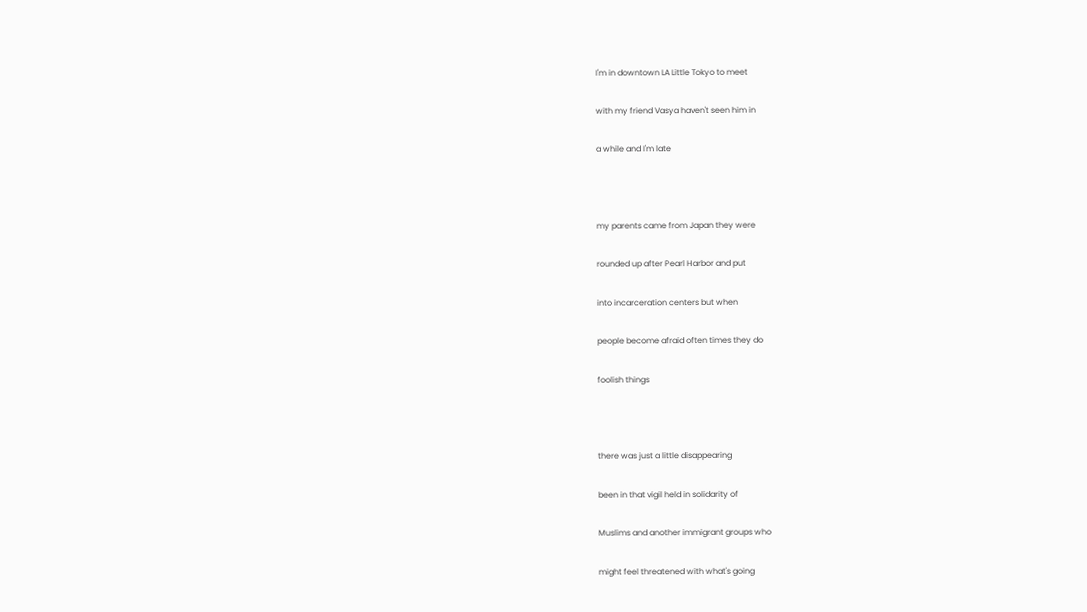I'm in downtown LA Little Tokyo to meet

with my friend Vasya haven't seen him in

a while and I'm late



my parents came from Japan they were

rounded up after Pearl Harbor and put

into incarceration centers but when

people become afraid often times they do

foolish things



there was just a little disappearing

been in that vigil held in solidarity of

Muslims and another immigrant groups who

might feel threatened with what's going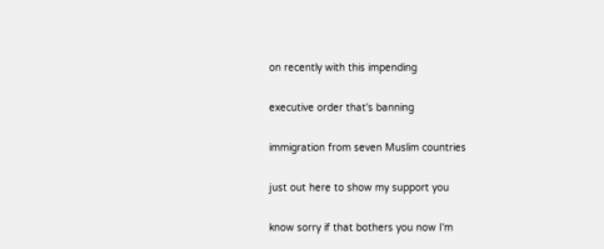on recently with this impending

executive order that's banning

immigration from seven Muslim countries

just out here to show my support you

know sorry if that bothers you now I'm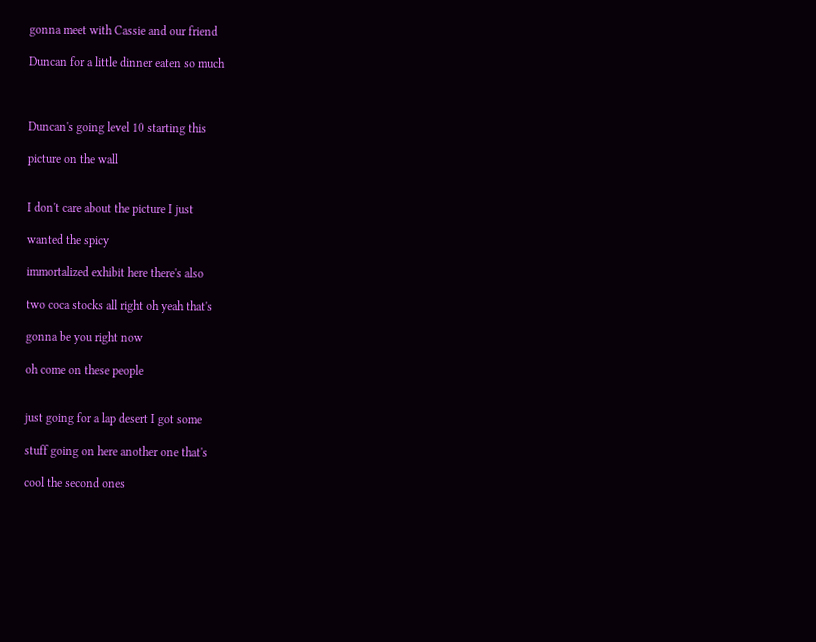gonna meet with Cassie and our friend

Duncan for a little dinner eaten so much



Duncan's going level 10 starting this

picture on the wall


I don't care about the picture I just

wanted the spicy

immortalized exhibit here there's also

two coca stocks all right oh yeah that's

gonna be you right now

oh come on these people


just going for a lap desert I got some

stuff going on here another one that's

cool the second ones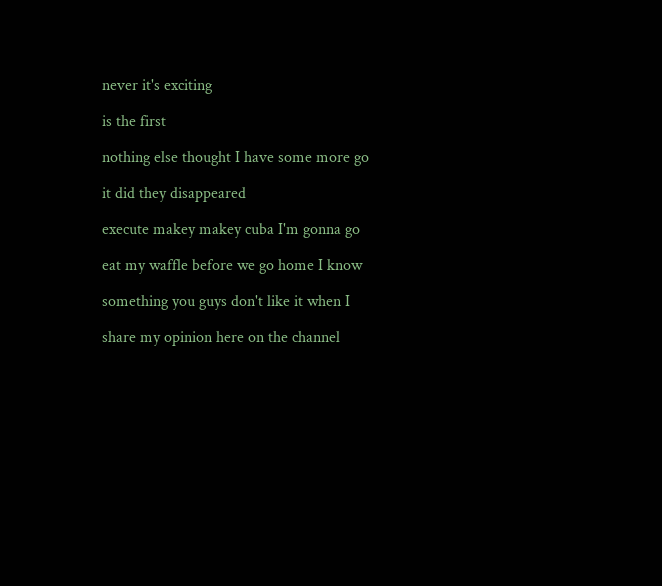never it's exciting

is the first

nothing else thought I have some more go

it did they disappeared

execute makey makey cuba I'm gonna go

eat my waffle before we go home I know

something you guys don't like it when I

share my opinion here on the channel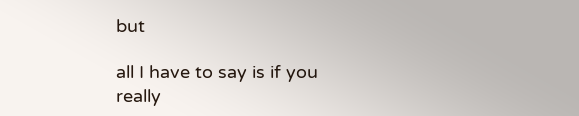but

all I have to say is if you really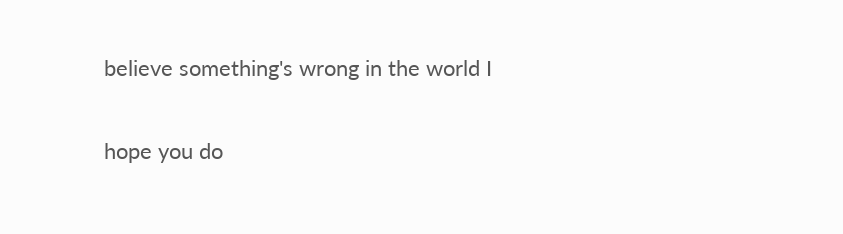believe something's wrong in the world I

hope you do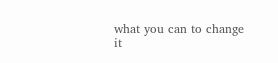what you can to change it